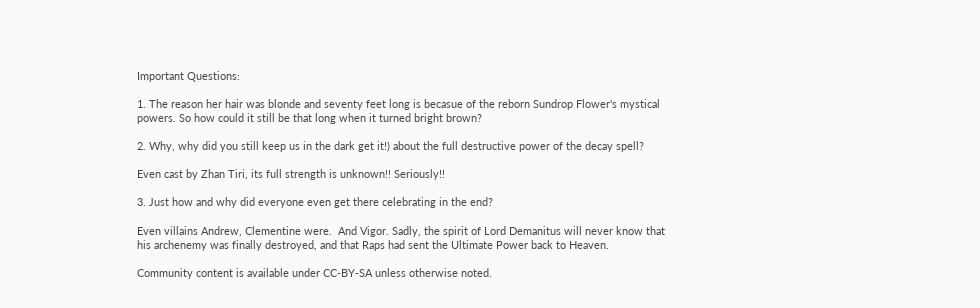Important Questions:

1. The reason her hair was blonde and seventy feet long is becasue of the reborn Sundrop Flower's mystical powers. So how could it still be that long when it turned bright brown?

2. Why, why did you still keep us in the dark get it!) about the full destructive power of the decay spell?

Even cast by Zhan Tiri, its full strength is unknown!! Seriously!!

3. Just how and why did everyone even get there celebrating in the end?

Even villains Andrew, Clementine were.  And Vigor. Sadly, the spirit of Lord Demanitus will never know that his archenemy was finally destroyed, and that Raps had sent the Ultimate Power back to Heaven.

Community content is available under CC-BY-SA unless otherwise noted.